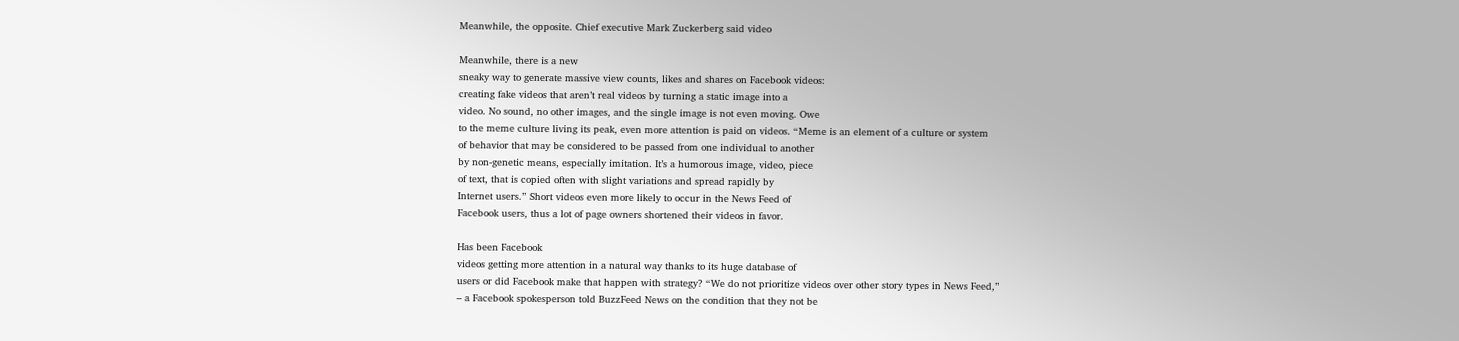Meanwhile, the opposite. Chief executive Mark Zuckerberg said video

Meanwhile, there is a new
sneaky way to generate massive view counts, likes and shares on Facebook videos:
creating fake videos that aren’t real videos by turning a static image into a
video. No sound, no other images, and the single image is not even moving. Owe
to the meme culture living its peak, even more attention is paid on videos. “Meme is an element of a culture or system
of behavior that may be considered to be passed from one individual to another
by non-genetic means, especially imitation. It’s a humorous image, video, piece
of text, that is copied often with slight variations and spread rapidly by
Internet users.” Short videos even more likely to occur in the News Feed of
Facebook users, thus a lot of page owners shortened their videos in favor.

Has been Facebook
videos getting more attention in a natural way thanks to its huge database of
users or did Facebook make that happen with strategy? “We do not prioritize videos over other story types in News Feed,”
– a Facebook spokesperson told BuzzFeed News on the condition that they not be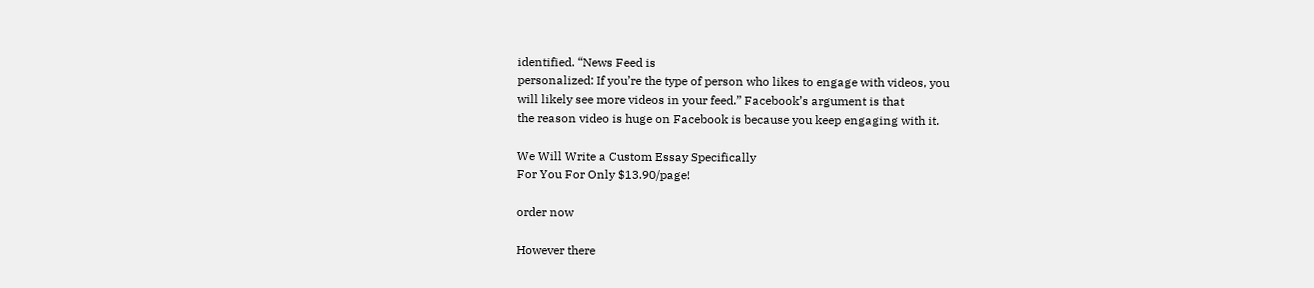identified. “News Feed is
personalized: If you’re the type of person who likes to engage with videos, you
will likely see more videos in your feed.” Facebook’s argument is that
the reason video is huge on Facebook is because you keep engaging with it.

We Will Write a Custom Essay Specifically
For You For Only $13.90/page!

order now

However there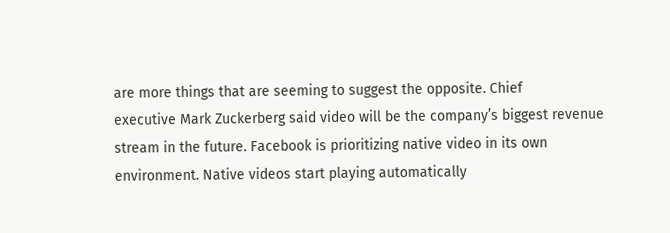are more things that are seeming to suggest the opposite. Chief
executive Mark Zuckerberg said video will be the company’s biggest revenue
stream in the future. Facebook is prioritizing native video in its own
environment. Native videos start playing automatically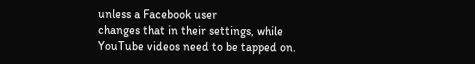unless a Facebook user
changes that in their settings, while YouTube videos need to be tapped on.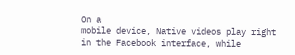On a
mobile device, Native videos play right in the Facebook interface, while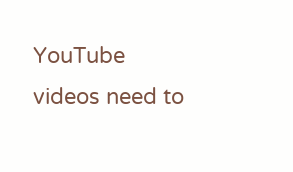YouTube videos need to